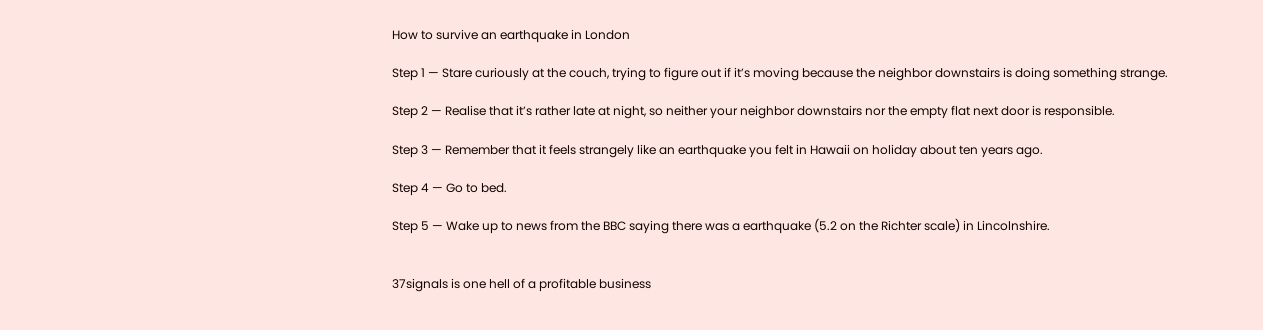How to survive an earthquake in London

Step 1 — Stare curiously at the couch, trying to figure out if it’s moving because the neighbor downstairs is doing something strange.

Step 2 — Realise that it’s rather late at night, so neither your neighbor downstairs nor the empty flat next door is responsible.

Step 3 — Remember that it feels strangely like an earthquake you felt in Hawaii on holiday about ten years ago.

Step 4 — Go to bed.

Step 5 — Wake up to news from the BBC saying there was a earthquake (5.2 on the Richter scale) in Lincolnshire.


37signals is one hell of a profitable business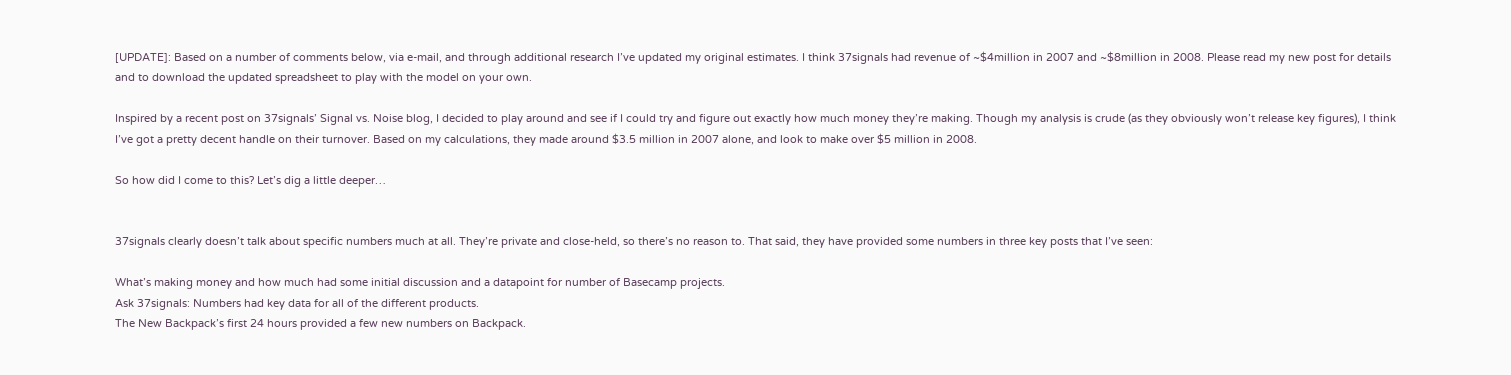[UPDATE]: Based on a number of comments below, via e-mail, and through additional research I’ve updated my original estimates. I think 37signals had revenue of ~$4million in 2007 and ~$8million in 2008. Please read my new post for details and to download the updated spreadsheet to play with the model on your own.

Inspired by a recent post on 37signals’ Signal vs. Noise blog, I decided to play around and see if I could try and figure out exactly how much money they’re making. Though my analysis is crude (as they obviously won’t release key figures), I think I’ve got a pretty decent handle on their turnover. Based on my calculations, they made around $3.5 million in 2007 alone, and look to make over $5 million in 2008.

So how did I come to this? Let’s dig a little deeper…


37signals clearly doesn’t talk about specific numbers much at all. They’re private and close-held, so there’s no reason to. That said, they have provided some numbers in three key posts that I’ve seen:

What’s making money and how much had some initial discussion and a datapoint for number of Basecamp projects.
Ask 37signals: Numbers had key data for all of the different products.
The New Backpack’s first 24 hours provided a few new numbers on Backpack.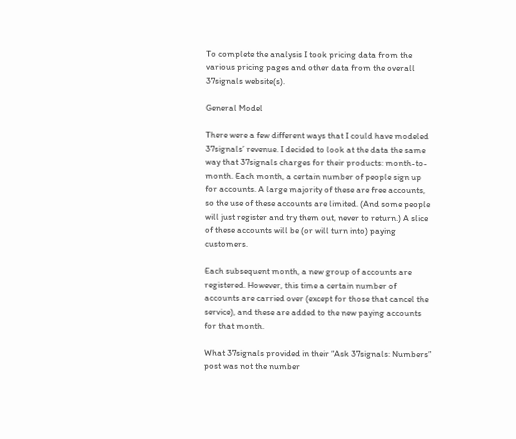To complete the analysis I took pricing data from the various pricing pages and other data from the overall 37signals website(s).

General Model

There were a few different ways that I could have modeled 37signals’ revenue. I decided to look at the data the same way that 37signals charges for their products: month-to-month. Each month, a certain number of people sign up for accounts. A large majority of these are free accounts, so the use of these accounts are limited. (And some people will just register and try them out, never to return.) A slice of these accounts will be (or will turn into) paying customers.

Each subsequent month, a new group of accounts are registered. However, this time a certain number of accounts are carried over (except for those that cancel the service), and these are added to the new paying accounts for that month.

What 37signals provided in their “Ask 37signals: Numbers” post was not the number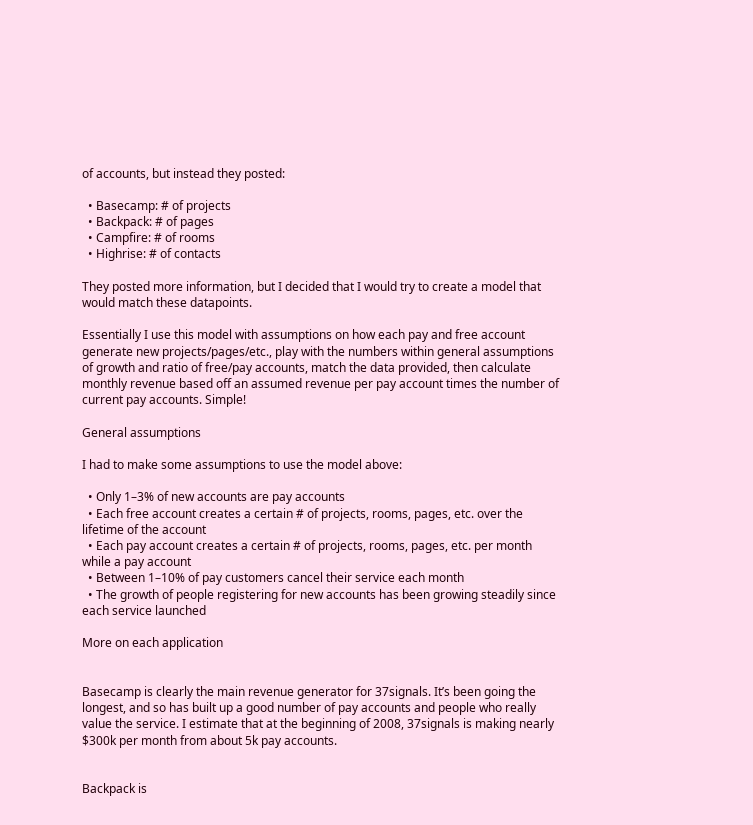of accounts, but instead they posted:

  • Basecamp: # of projects
  • Backpack: # of pages
  • Campfire: # of rooms
  • Highrise: # of contacts

They posted more information, but I decided that I would try to create a model that would match these datapoints.

Essentially I use this model with assumptions on how each pay and free account generate new projects/pages/etc., play with the numbers within general assumptions of growth and ratio of free/pay accounts, match the data provided, then calculate monthly revenue based off an assumed revenue per pay account times the number of current pay accounts. Simple!

General assumptions

I had to make some assumptions to use the model above:

  • Only 1–3% of new accounts are pay accounts
  • Each free account creates a certain # of projects, rooms, pages, etc. over the lifetime of the account
  • Each pay account creates a certain # of projects, rooms, pages, etc. per month while a pay account
  • Between 1–10% of pay customers cancel their service each month
  • The growth of people registering for new accounts has been growing steadily since each service launched

More on each application


Basecamp is clearly the main revenue generator for 37signals. It’s been going the longest, and so has built up a good number of pay accounts and people who really value the service. I estimate that at the beginning of 2008, 37signals is making nearly $300k per month from about 5k pay accounts.


Backpack is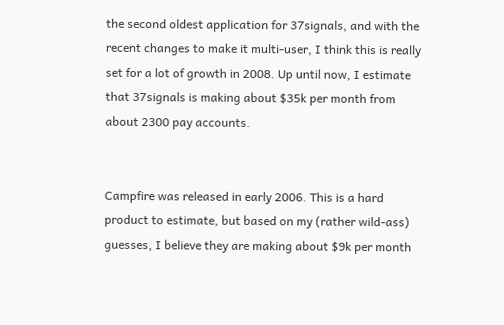the second oldest application for 37signals, and with the recent changes to make it multi-user, I think this is really set for a lot of growth in 2008. Up until now, I estimate that 37signals is making about $35k per month from about 2300 pay accounts.


Campfire was released in early 2006. This is a hard product to estimate, but based on my (rather wild-ass) guesses, I believe they are making about $9k per month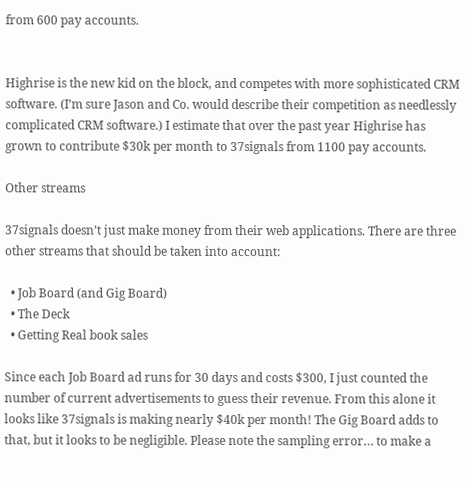from 600 pay accounts.


Highrise is the new kid on the block, and competes with more sophisticated CRM software. (I’m sure Jason and Co. would describe their competition as needlessly complicated CRM software.) I estimate that over the past year Highrise has grown to contribute $30k per month to 37signals from 1100 pay accounts.

Other streams

37signals doesn’t just make money from their web applications. There are three other streams that should be taken into account:

  • Job Board (and Gig Board)
  • The Deck
  • Getting Real book sales

Since each Job Board ad runs for 30 days and costs $300, I just counted the number of current advertisements to guess their revenue. From this alone it looks like 37signals is making nearly $40k per month! The Gig Board adds to that, but it looks to be negligible. Please note the sampling error… to make a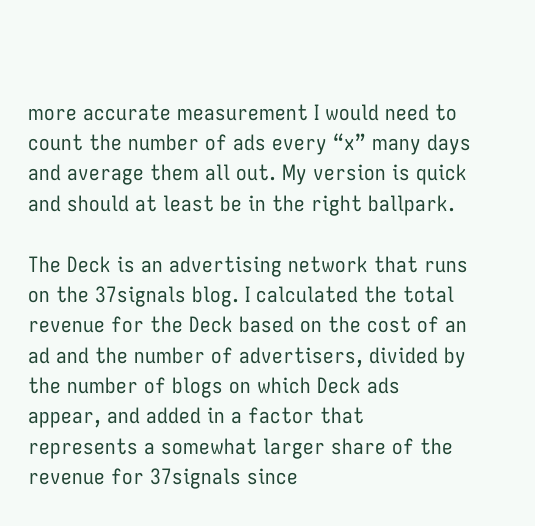more accurate measurement I would need to count the number of ads every “x” many days and average them all out. My version is quick and should at least be in the right ballpark.

The Deck is an advertising network that runs on the 37signals blog. I calculated the total revenue for the Deck based on the cost of an ad and the number of advertisers, divided by the number of blogs on which Deck ads appear, and added in a factor that represents a somewhat larger share of the revenue for 37signals since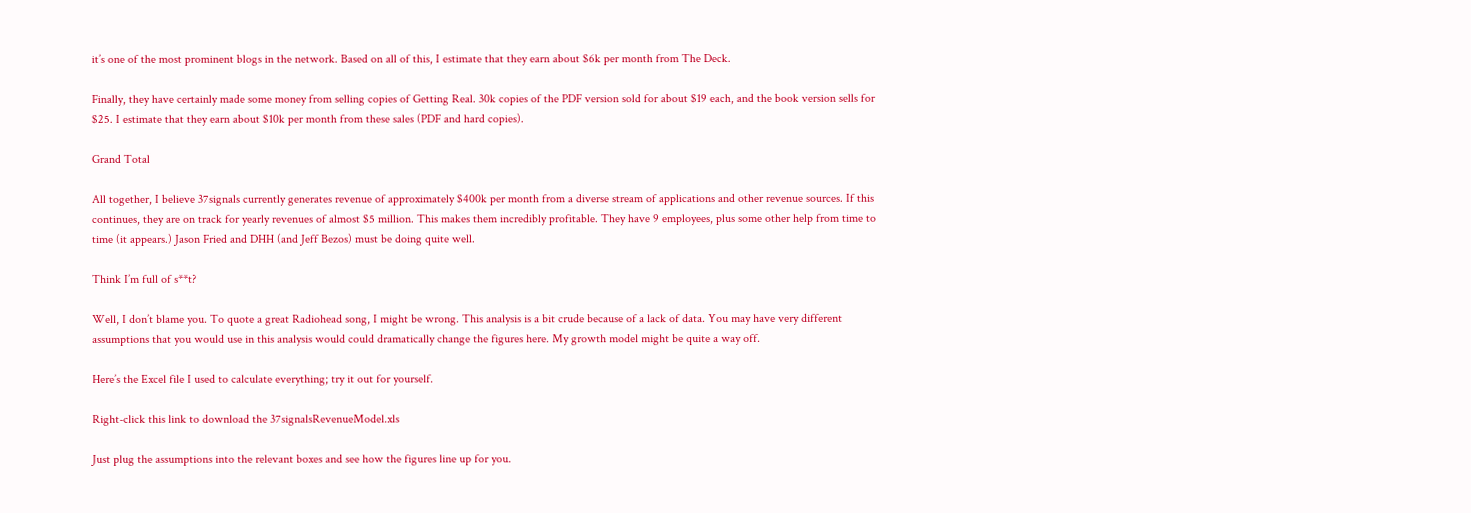it’s one of the most prominent blogs in the network. Based on all of this, I estimate that they earn about $6k per month from The Deck.

Finally, they have certainly made some money from selling copies of Getting Real. 30k copies of the PDF version sold for about $19 each, and the book version sells for $25. I estimate that they earn about $10k per month from these sales (PDF and hard copies).

Grand Total

All together, I believe 37signals currently generates revenue of approximately $400k per month from a diverse stream of applications and other revenue sources. If this continues, they are on track for yearly revenues of almost $5 million. This makes them incredibly profitable. They have 9 employees, plus some other help from time to time (it appears.) Jason Fried and DHH (and Jeff Bezos) must be doing quite well.

Think I’m full of s**t?

Well, I don’t blame you. To quote a great Radiohead song, I might be wrong. This analysis is a bit crude because of a lack of data. You may have very different assumptions that you would use in this analysis would could dramatically change the figures here. My growth model might be quite a way off.

Here’s the Excel file I used to calculate everything; try it out for yourself.

Right-click this link to download the 37signalsRevenueModel.xls

Just plug the assumptions into the relevant boxes and see how the figures line up for you.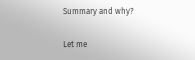Summary and why?

Let me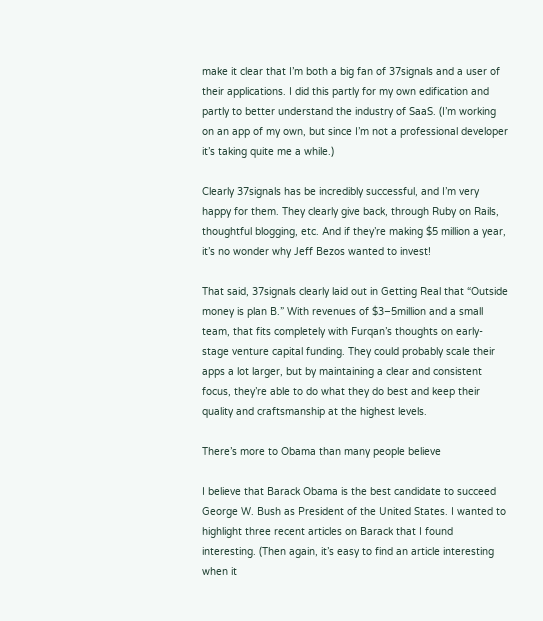make it clear that I’m both a big fan of 37signals and a user of their applications. I did this partly for my own edification and partly to better understand the industry of SaaS. (I’m working on an app of my own, but since I’m not a professional developer it’s taking quite me a while.)

Clearly 37signals has be incredibly successful, and I’m very happy for them. They clearly give back, through Ruby on Rails, thoughtful blogging, etc. And if they’re making $5 million a year, it’s no wonder why Jeff Bezos wanted to invest!

That said, 37signals clearly laid out in Getting Real that “Outside money is plan B.” With revenues of $3–5million and a small team, that fits completely with Furqan’s thoughts on early-stage venture capital funding. They could probably scale their apps a lot larger, but by maintaining a clear and consistent focus, they’re able to do what they do best and keep their quality and craftsmanship at the highest levels.

There’s more to Obama than many people believe

I believe that Barack Obama is the best candidate to succeed George W. Bush as President of the United States. I wanted to highlight three recent articles on Barack that I found interesting. (Then again, it’s easy to find an article interesting when it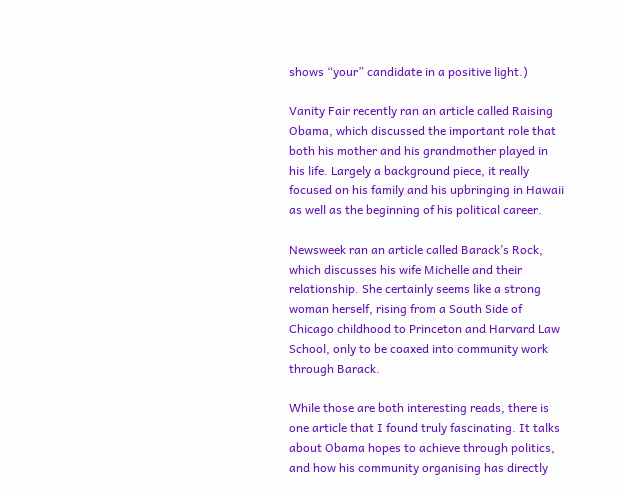shows “your” candidate in a positive light.)

Vanity Fair recently ran an article called Raising Obama, which discussed the important role that both his mother and his grandmother played in his life. Largely a background piece, it really focused on his family and his upbringing in Hawaii as well as the beginning of his political career.

Newsweek ran an article called Barack’s Rock, which discusses his wife Michelle and their relationship. She certainly seems like a strong woman herself, rising from a South Side of Chicago childhood to Princeton and Harvard Law School, only to be coaxed into community work through Barack.

While those are both interesting reads, there is one article that I found truly fascinating. It talks about Obama hopes to achieve through politics, and how his community organising has directly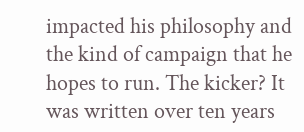impacted his philosophy and the kind of campaign that he hopes to run. The kicker? It was written over ten years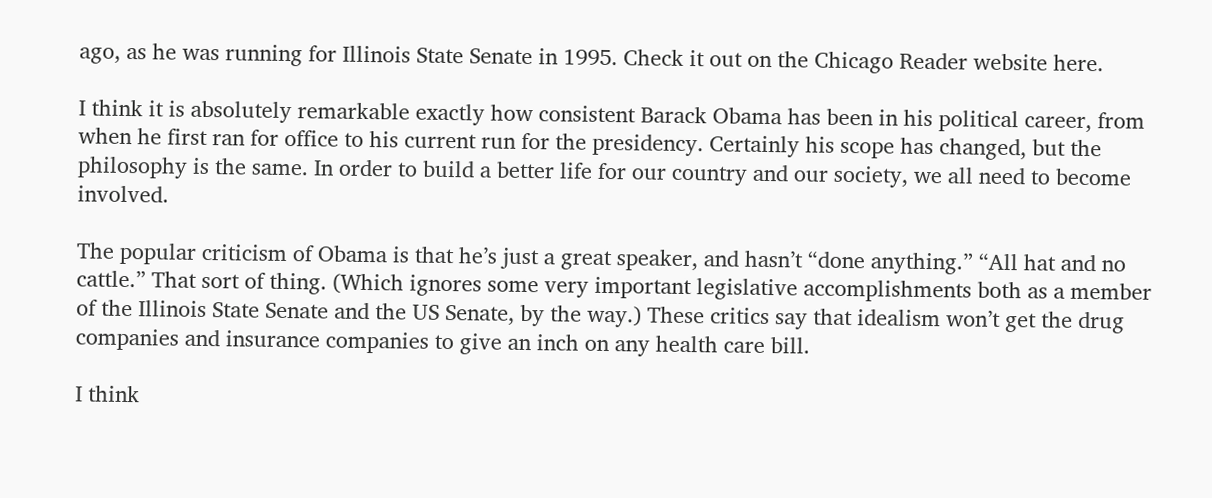ago, as he was running for Illinois State Senate in 1995. Check it out on the Chicago Reader website here.

I think it is absolutely remarkable exactly how consistent Barack Obama has been in his political career, from when he first ran for office to his current run for the presidency. Certainly his scope has changed, but the philosophy is the same. In order to build a better life for our country and our society, we all need to become involved.

The popular criticism of Obama is that he’s just a great speaker, and hasn’t “done anything.” “All hat and no cattle.” That sort of thing. (Which ignores some very important legislative accomplishments both as a member of the Illinois State Senate and the US Senate, by the way.) These critics say that idealism won’t get the drug companies and insurance companies to give an inch on any health care bill.

I think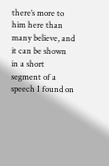there’s more to him here than many believe, and it can be shown in a short segment of a speech I found on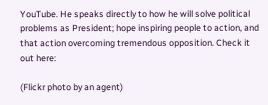YouTube. He speaks directly to how he will solve political problems as President; hope inspiring people to action, and that action overcoming tremendous opposition. Check it out here:

(Flickr photo by an agent)